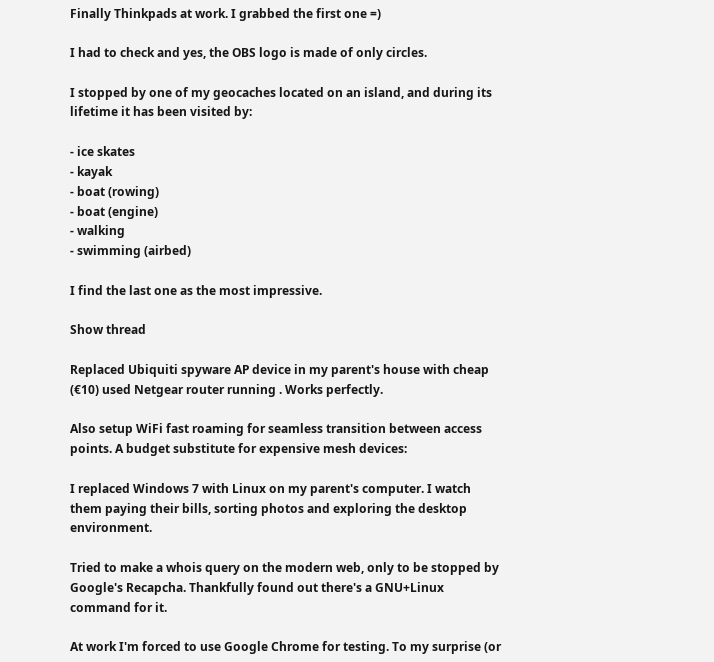Finally Thinkpads at work. I grabbed the first one =)

I had to check and yes, the OBS logo is made of only circles.

I stopped by one of my geocaches located on an island, and during its lifetime it has been visited by:

- ice skates
- kayak
- boat (rowing)
- boat (engine)
- walking
- swimming (airbed)

I find the last one as the most impressive.

Show thread

Replaced Ubiquiti spyware AP device in my parent's house with cheap (€10) used Netgear router running . Works perfectly.

Also setup WiFi fast roaming for seamless transition between access points. A budget substitute for expensive mesh devices:

I replaced Windows 7 with Linux on my parent's computer. I watch them paying their bills, sorting photos and exploring the desktop environment.

Tried to make a whois query on the modern web, only to be stopped by Google's Recapcha. Thankfully found out there's a GNU+Linux command for it.

At work I'm forced to use Google Chrome for testing. To my surprise (or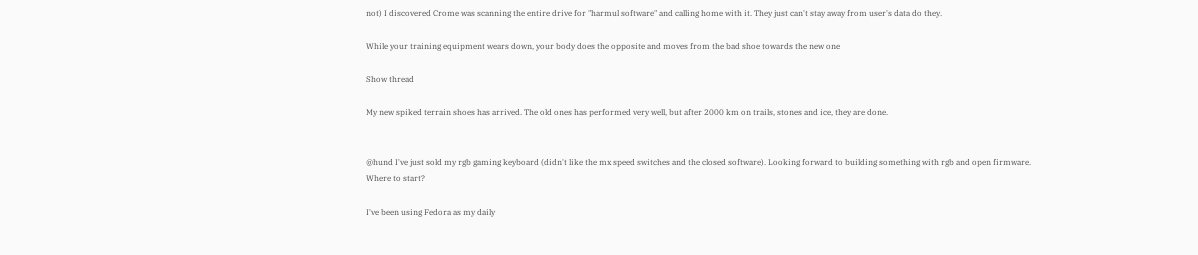not) I discovered Crome was scanning the entire drive for "harmul software" and calling home with it. They just can't stay away from user's data do they.

While your training equipment wears down, your body does the opposite and moves from the bad shoe towards the new one

Show thread

My new spiked terrain shoes has arrived. The old ones has performed very well, but after 2000 km on trails, stones and ice, they are done.


@hund I've just sold my rgb gaming keyboard (didn't like the mx speed switches and the closed software). Looking forward to building something with rgb and open firmware. Where to start?

I've been using Fedora as my daily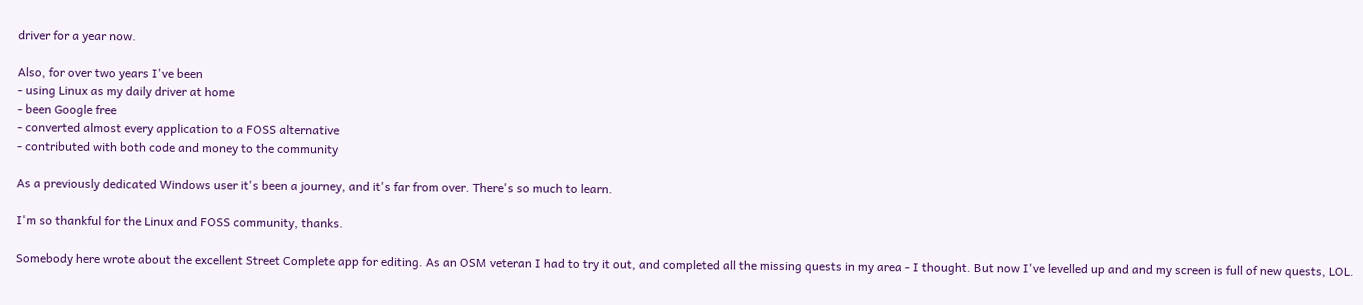driver for a year now.

Also, for over two years I've been
- using Linux as my daily driver at home
- been Google free
- converted almost every application to a FOSS alternative
- contributed with both code and money to the community

As a previously dedicated Windows user it's been a journey, and it's far from over. There's so much to learn.

I'm so thankful for the Linux and FOSS community, thanks.

Somebody here wrote about the excellent Street Complete app for editing. As an OSM veteran I had to try it out, and completed all the missing quests in my area - I thought. But now I've levelled up and and my screen is full of new quests, LOL.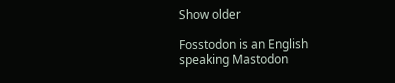Show older

Fosstodon is an English speaking Mastodon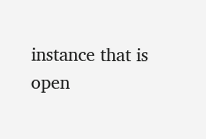instance that is open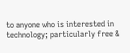to anyone who is interested in technology; particularly free &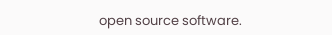open source software.